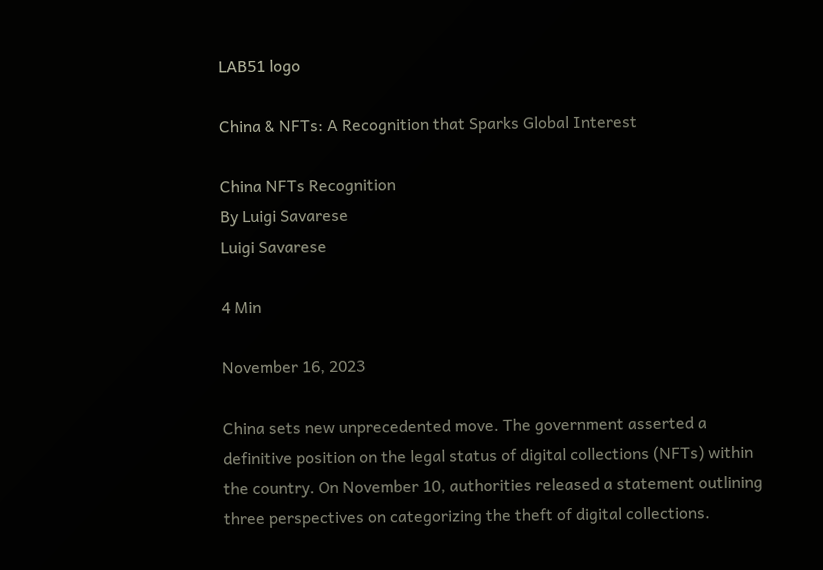LAB51 logo

China & NFTs: A Recognition that Sparks Global Interest

China NFTs Recognition
By Luigi Savarese
Luigi Savarese

4 Min

November 16, 2023

China sets new unprecedented move. The government asserted a definitive position on the legal status of digital collections (NFTs) within the country. On November 10, authorities released a statement outlining three perspectives on categorizing the theft of digital collections.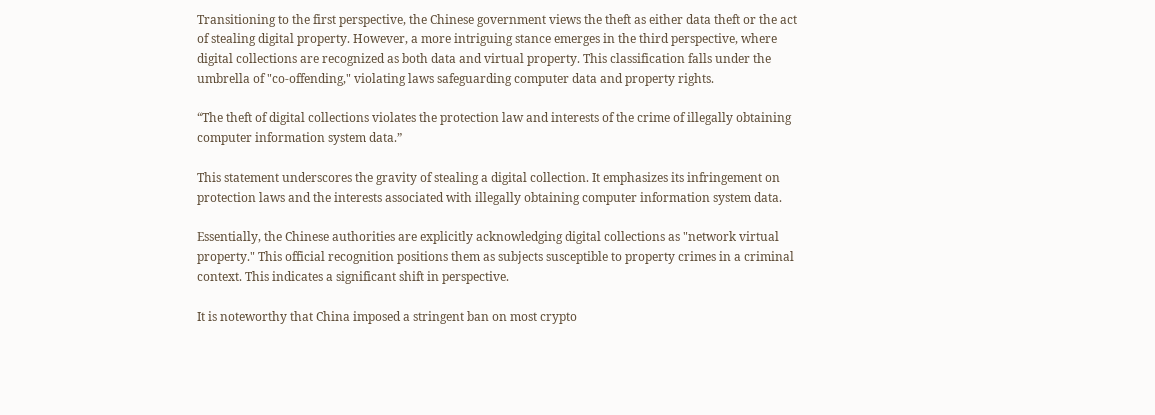Transitioning to the first perspective, the Chinese government views the theft as either data theft or the act of stealing digital property. However, a more intriguing stance emerges in the third perspective, where digital collections are recognized as both data and virtual property. This classification falls under the umbrella of "co-offending," violating laws safeguarding computer data and property rights.

“The theft of digital collections violates the protection law and interests of the crime of illegally obtaining computer information system data.”

This statement underscores the gravity of stealing a digital collection. It emphasizes its infringement on protection laws and the interests associated with illegally obtaining computer information system data.

Essentially, the Chinese authorities are explicitly acknowledging digital collections as "network virtual property." This official recognition positions them as subjects susceptible to property crimes in a criminal context. This indicates a significant shift in perspective.

It is noteworthy that China imposed a stringent ban on most crypto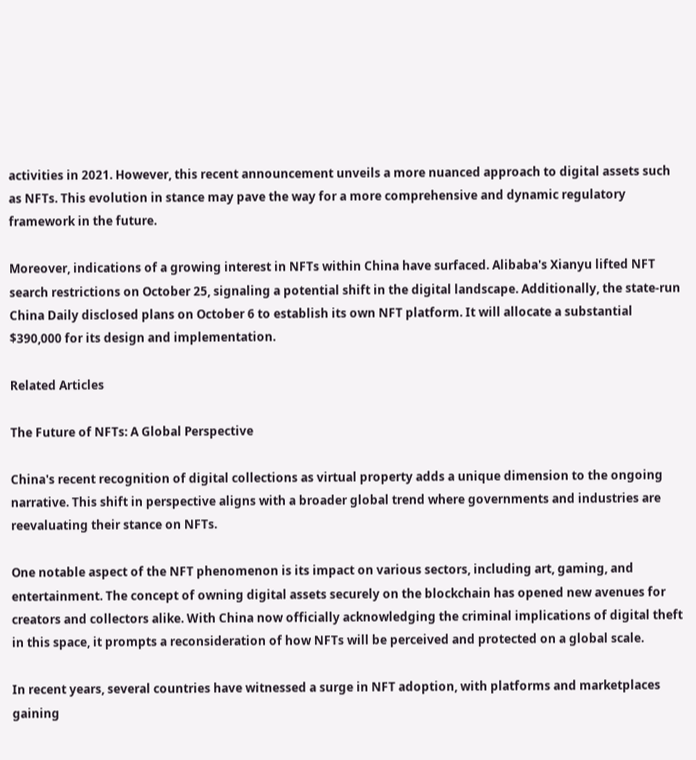activities in 2021. However, this recent announcement unveils a more nuanced approach to digital assets such as NFTs. This evolution in stance may pave the way for a more comprehensive and dynamic regulatory framework in the future.

Moreover, indications of a growing interest in NFTs within China have surfaced. Alibaba's Xianyu lifted NFT search restrictions on October 25, signaling a potential shift in the digital landscape. Additionally, the state-run China Daily disclosed plans on October 6 to establish its own NFT platform. It will allocate a substantial $390,000 for its design and implementation.

Related Articles

The Future of NFTs: A Global Perspective

China's recent recognition of digital collections as virtual property adds a unique dimension to the ongoing narrative. This shift in perspective aligns with a broader global trend where governments and industries are reevaluating their stance on NFTs.

One notable aspect of the NFT phenomenon is its impact on various sectors, including art, gaming, and entertainment. The concept of owning digital assets securely on the blockchain has opened new avenues for creators and collectors alike. With China now officially acknowledging the criminal implications of digital theft in this space, it prompts a reconsideration of how NFTs will be perceived and protected on a global scale.

In recent years, several countries have witnessed a surge in NFT adoption, with platforms and marketplaces gaining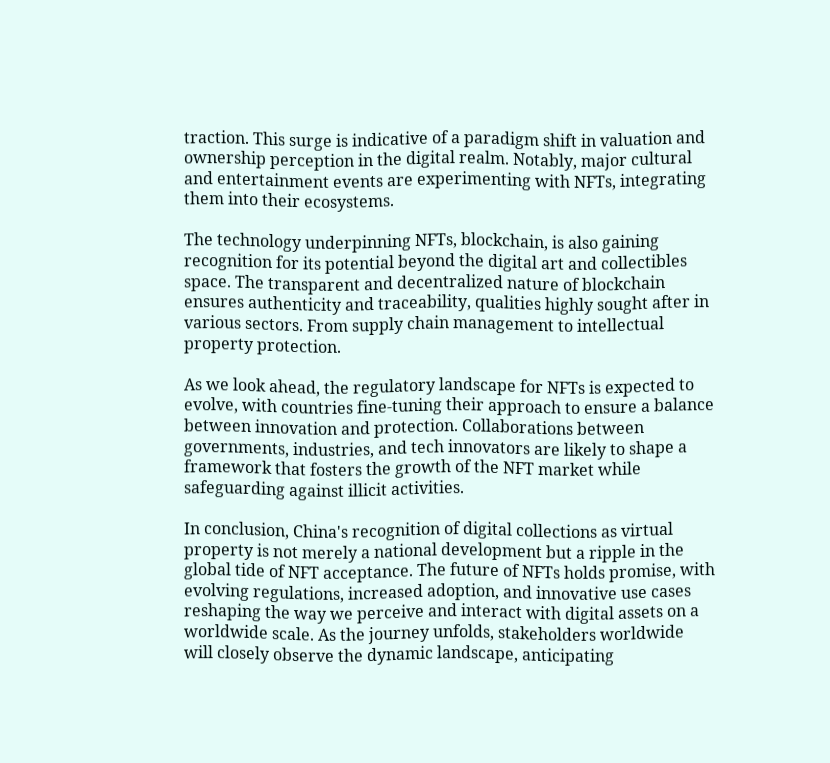traction. This surge is indicative of a paradigm shift in valuation and ownership perception in the digital realm. Notably, major cultural and entertainment events are experimenting with NFTs, integrating them into their ecosystems.

The technology underpinning NFTs, blockchain, is also gaining recognition for its potential beyond the digital art and collectibles space. The transparent and decentralized nature of blockchain ensures authenticity and traceability, qualities highly sought after in various sectors. From supply chain management to intellectual property protection.

As we look ahead, the regulatory landscape for NFTs is expected to evolve, with countries fine-tuning their approach to ensure a balance between innovation and protection. Collaborations between governments, industries, and tech innovators are likely to shape a framework that fosters the growth of the NFT market while safeguarding against illicit activities.

In conclusion, China's recognition of digital collections as virtual property is not merely a national development but a ripple in the global tide of NFT acceptance. The future of NFTs holds promise, with evolving regulations, increased adoption, and innovative use cases reshaping the way we perceive and interact with digital assets on a worldwide scale. As the journey unfolds, stakeholders worldwide will closely observe the dynamic landscape, anticipating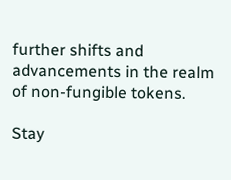further shifts and advancements in the realm of non-fungible tokens.

Stay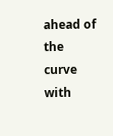ahead of the curve with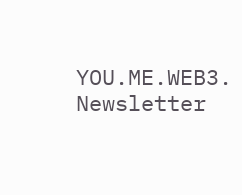YOU.ME.WEB3. Newsletter